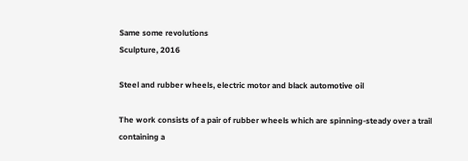Same some revolutions
Sculpture, 2016

Steel and rubber wheels, electric motor and black automotive oil

The work consists of a pair of rubber wheels which are spinning-steady over a trail containing a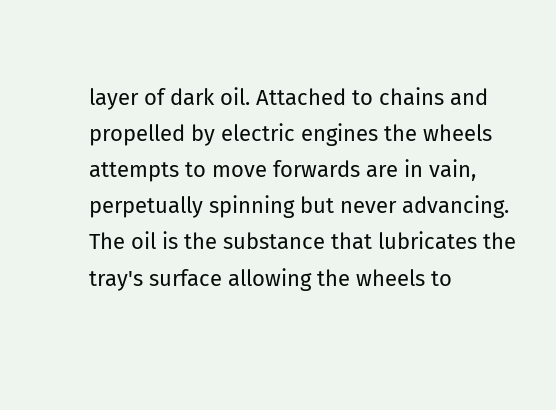layer of dark oil. Attached to chains and propelled by electric engines the wheels attempts to move forwards are in vain, perpetually spinning but never advancing. The oil is the substance that lubricates the tray's surface allowing the wheels to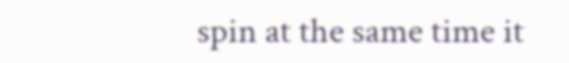spin at the same time it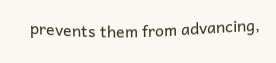prevents them from advancing,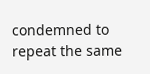condemned to repeat the same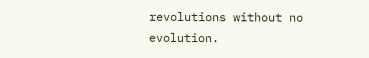revolutions without no evolution.